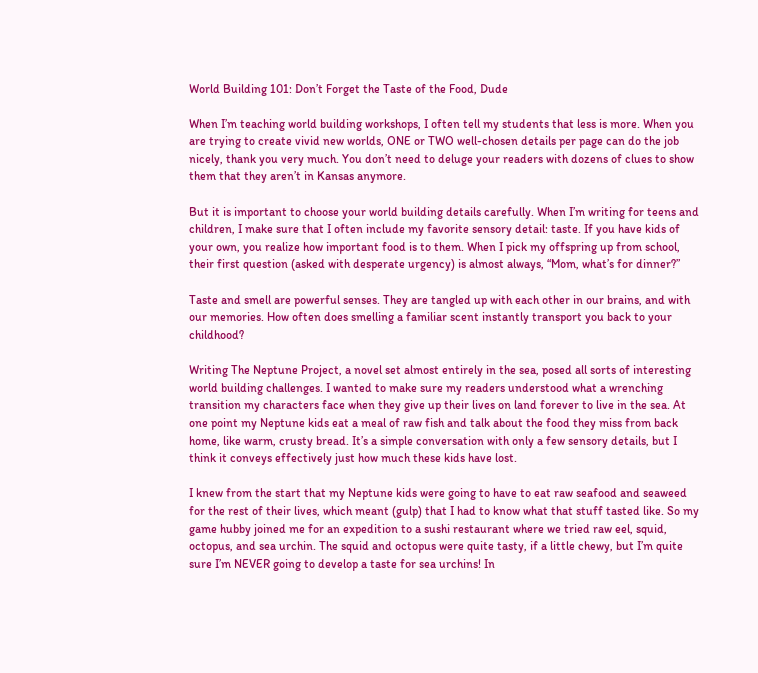World Building 101: Don’t Forget the Taste of the Food, Dude

When I’m teaching world building workshops, I often tell my students that less is more. When you are trying to create vivid new worlds, ONE or TWO well-chosen details per page can do the job nicely, thank you very much. You don’t need to deluge your readers with dozens of clues to show them that they aren’t in Kansas anymore.

But it is important to choose your world building details carefully. When I’m writing for teens and children, I make sure that I often include my favorite sensory detail: taste. If you have kids of your own, you realize how important food is to them. When I pick my offspring up from school, their first question (asked with desperate urgency) is almost always, “Mom, what’s for dinner?”

Taste and smell are powerful senses. They are tangled up with each other in our brains, and with our memories. How often does smelling a familiar scent instantly transport you back to your childhood?

Writing The Neptune Project, a novel set almost entirely in the sea, posed all sorts of interesting world building challenges. I wanted to make sure my readers understood what a wrenching transition my characters face when they give up their lives on land forever to live in the sea. At one point my Neptune kids eat a meal of raw fish and talk about the food they miss from back home, like warm, crusty bread. It’s a simple conversation with only a few sensory details, but I think it conveys effectively just how much these kids have lost.

I knew from the start that my Neptune kids were going to have to eat raw seafood and seaweed for the rest of their lives, which meant (gulp) that I had to know what that stuff tasted like. So my game hubby joined me for an expedition to a sushi restaurant where we tried raw eel, squid, octopus, and sea urchin. The squid and octopus were quite tasty, if a little chewy, but I’m quite sure I’m NEVER going to develop a taste for sea urchins! In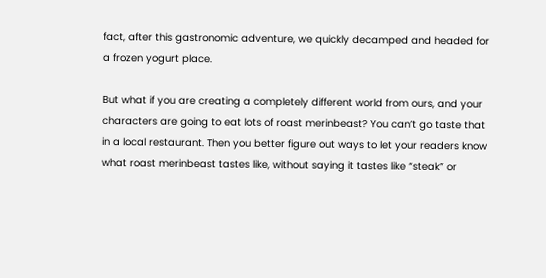fact, after this gastronomic adventure, we quickly decamped and headed for a frozen yogurt place.

But what if you are creating a completely different world from ours, and your characters are going to eat lots of roast merinbeast? You can’t go taste that in a local restaurant. Then you better figure out ways to let your readers know what roast merinbeast tastes like, without saying it tastes like “steak” or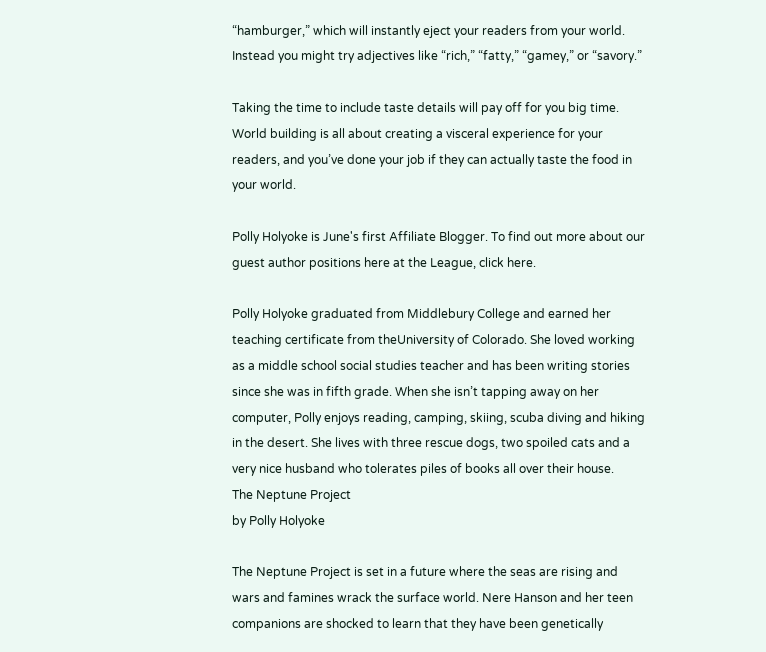“hamburger,” which will instantly eject your readers from your world. Instead you might try adjectives like “rich,” “fatty,” “gamey,” or “savory.”

Taking the time to include taste details will pay off for you big time. World building is all about creating a visceral experience for your readers, and you’ve done your job if they can actually taste the food in your world.

Polly Holyoke is June's first Affiliate Blogger. To find out more about our guest author positions here at the League, click here.

Polly Holyoke graduated from Middlebury College and earned her teaching certificate from theUniversity of Colorado. She loved working as a middle school social studies teacher and has been writing stories since she was in fifth grade. When she isn’t tapping away on her computer, Polly enjoys reading, camping, skiing, scuba diving and hiking in the desert. She lives with three rescue dogs, two spoiled cats and a very nice husband who tolerates piles of books all over their house.
The Neptune Project
by Polly Holyoke

The Neptune Project is set in a future where the seas are rising and wars and famines wrack the surface world. Nere Hanson and her teen companions are shocked to learn that they have been genetically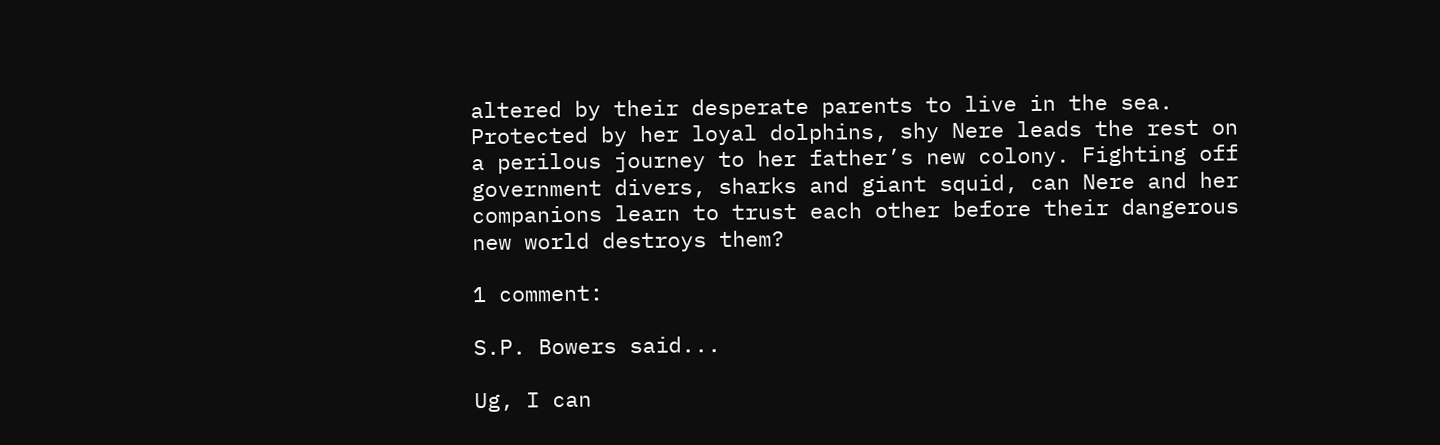altered by their desperate parents to live in the sea. Protected by her loyal dolphins, shy Nere leads the rest on a perilous journey to her father’s new colony. Fighting off government divers, sharks and giant squid, can Nere and her companions learn to trust each other before their dangerous new world destroys them?

1 comment:

S.P. Bowers said...

Ug, I can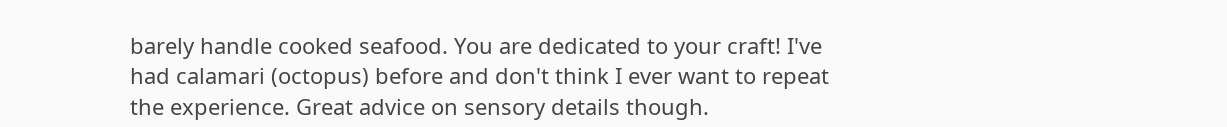barely handle cooked seafood. You are dedicated to your craft! I've had calamari (octopus) before and don't think I ever want to repeat the experience. Great advice on sensory details though.